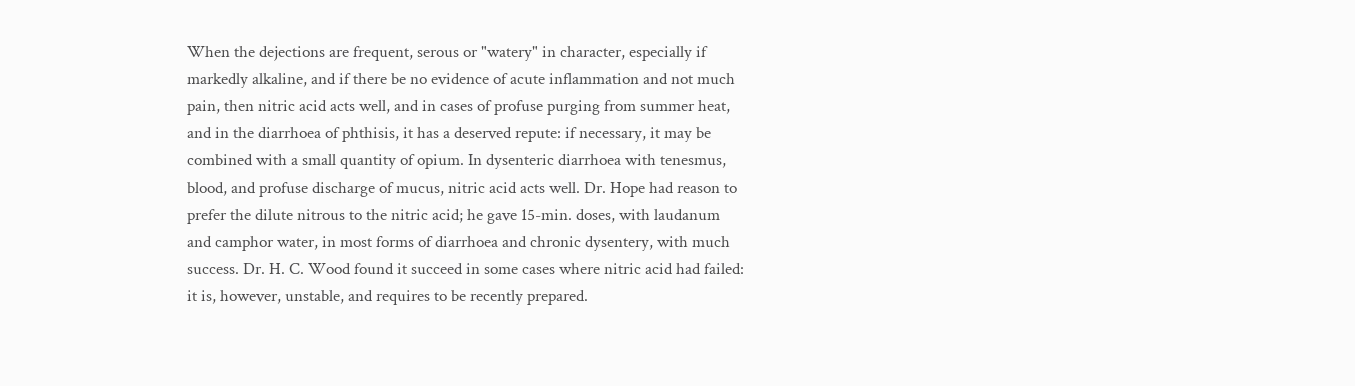When the dejections are frequent, serous or "watery" in character, especially if markedly alkaline, and if there be no evidence of acute inflammation and not much pain, then nitric acid acts well, and in cases of profuse purging from summer heat, and in the diarrhoea of phthisis, it has a deserved repute: if necessary, it may be combined with a small quantity of opium. In dysenteric diarrhoea with tenesmus, blood, and profuse discharge of mucus, nitric acid acts well. Dr. Hope had reason to prefer the dilute nitrous to the nitric acid; he gave 15-min. doses, with laudanum and camphor water, in most forms of diarrhoea and chronic dysentery, with much success. Dr. H. C. Wood found it succeed in some cases where nitric acid had failed: it is, however, unstable, and requires to be recently prepared.